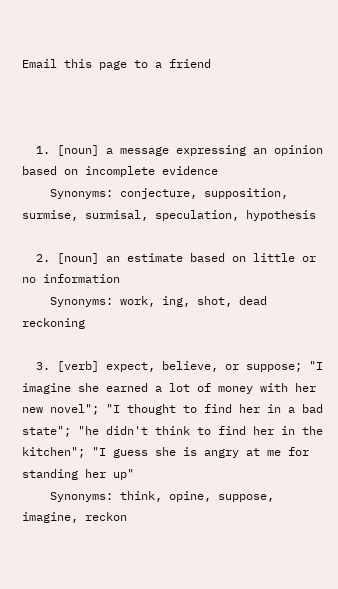Email this page to a friend



  1. [noun] a message expressing an opinion based on incomplete evidence
    Synonyms: conjecture, supposition, surmise, surmisal, speculation, hypothesis

  2. [noun] an estimate based on little or no information
    Synonyms: work, ing, shot, dead reckoning

  3. [verb] expect, believe, or suppose; "I imagine she earned a lot of money with her new novel"; "I thought to find her in a bad state"; "he didn't think to find her in the kitchen"; "I guess she is angry at me for standing her up"
    Synonyms: think, opine, suppose, imagine, reckon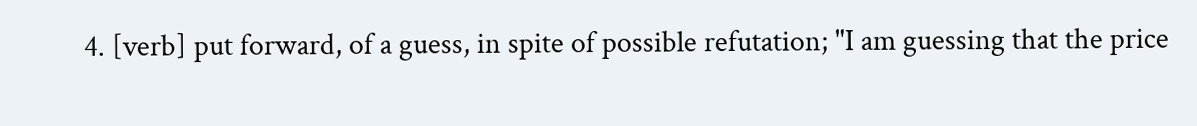4. [verb] put forward, of a guess, in spite of possible refutation; "I am guessing that the price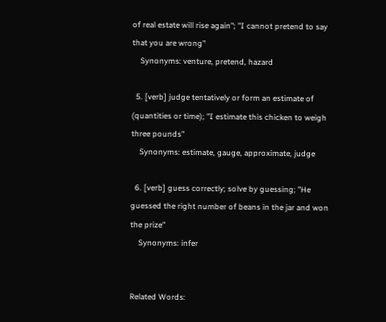of real estate will rise again"; "I cannot pretend to say that you are wrong"
    Synonyms: venture, pretend, hazard

  5. [verb] judge tentatively or form an estimate of (quantities or time); "I estimate this chicken to weigh three pounds"
    Synonyms: estimate, gauge, approximate, judge

  6. [verb] guess correctly; solve by guessing; "He guessed the right number of beans in the jar and won the prize"
    Synonyms: infer


Related Words: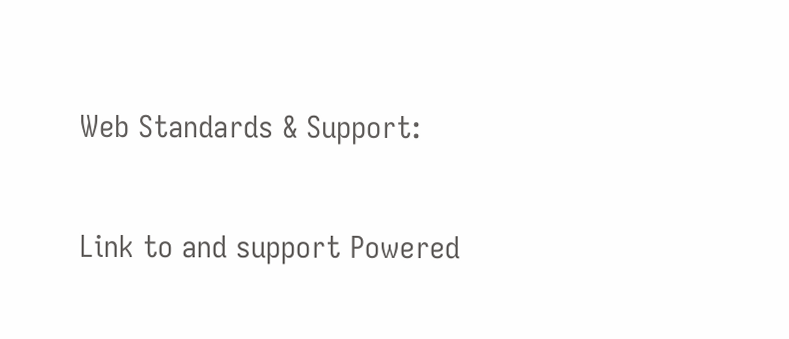Web Standards & Support:

Link to and support Powered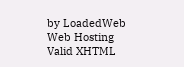by LoadedWeb Web Hosting
Valid XHTML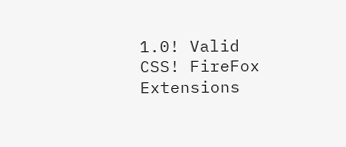1.0! Valid CSS! FireFox Extensions